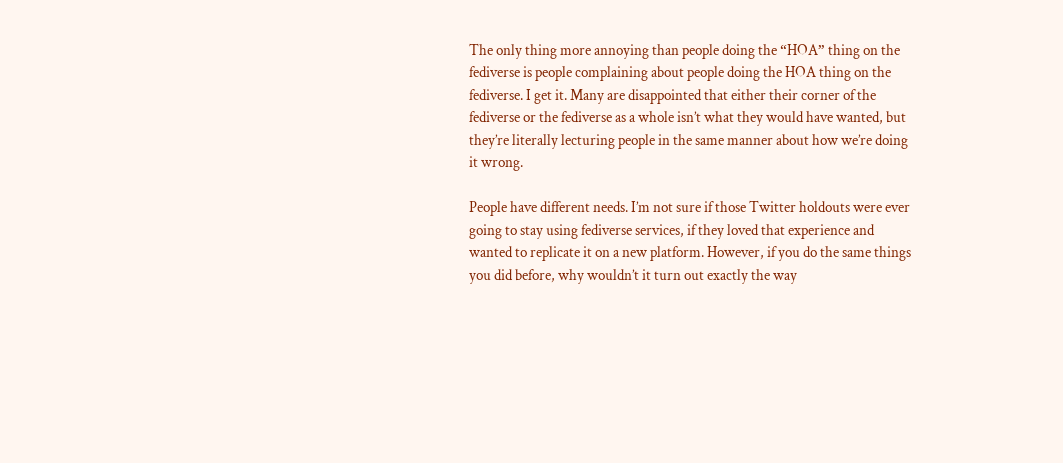The only thing more annoying than people doing the “HOA” thing on the fediverse is people complaining about people doing the HOA thing on the fediverse. I get it. Many are disappointed that either their corner of the fediverse or the fediverse as a whole isn’t what they would have wanted, but they’re literally lecturing people in the same manner about how we’re doing it wrong.

People have different needs. I’m not sure if those Twitter holdouts were ever going to stay using fediverse services, if they loved that experience and wanted to replicate it on a new platform. However, if you do the same things you did before, why wouldn’t it turn out exactly the way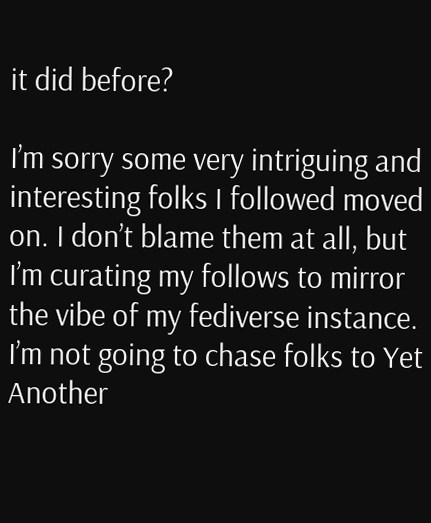it did before?

I’m sorry some very intriguing and interesting folks I followed moved on. I don’t blame them at all, but I’m curating my follows to mirror the vibe of my fediverse instance. I’m not going to chase folks to Yet Another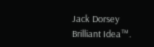Jack Dorsey Brilliant Idea™.